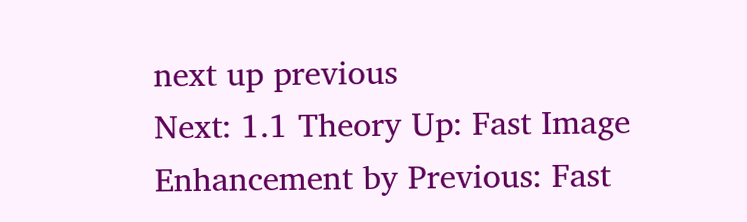next up previous
Next: 1.1 Theory Up: Fast Image Enhancement by Previous: Fast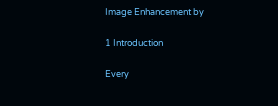Image Enhancement by

1 Introduction

Every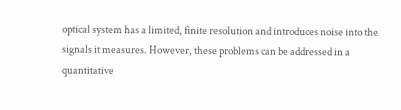optical system has a limited, finite resolution and introduces noise into the signals it measures. However, these problems can be addressed in a quantitative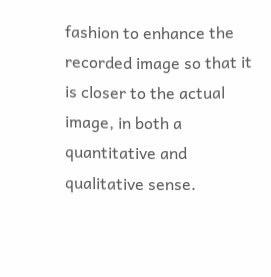fashion to enhance the recorded image so that it is closer to the actual image, in both a quantitative and qualitative sense.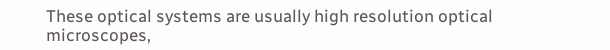These optical systems are usually high resolution optical microscopes,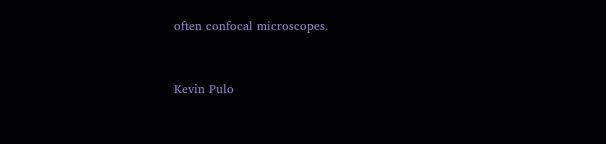often confocal microscopes.


Kevin Pulo